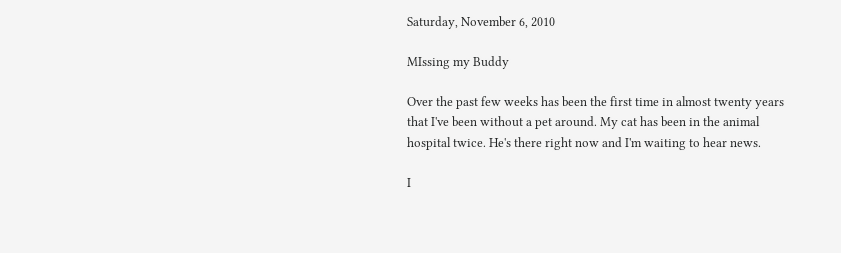Saturday, November 6, 2010

MIssing my Buddy

Over the past few weeks has been the first time in almost twenty years that I've been without a pet around. My cat has been in the animal hospital twice. He's there right now and I'm waiting to hear news.

I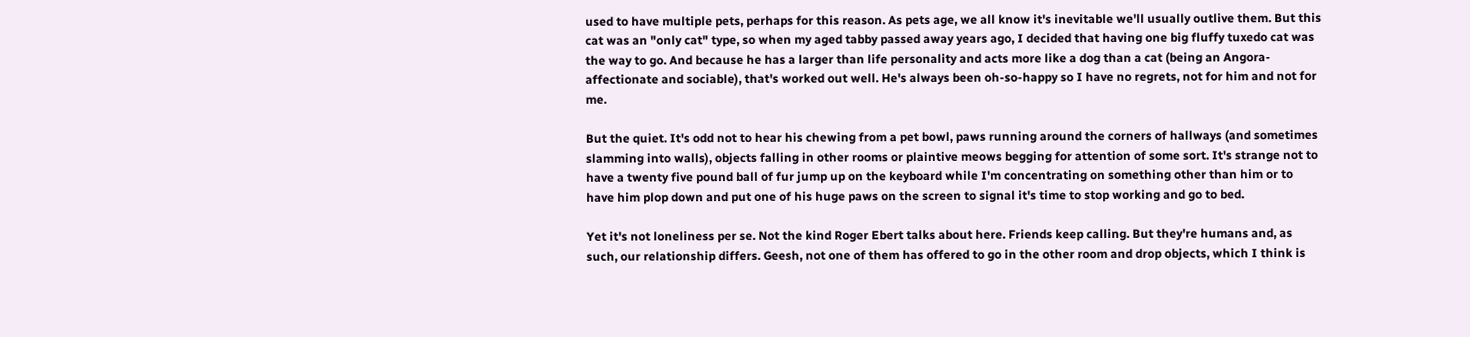used to have multiple pets, perhaps for this reason. As pets age, we all know it's inevitable we'll usually outlive them. But this cat was an "only cat" type, so when my aged tabby passed away years ago, I decided that having one big fluffy tuxedo cat was the way to go. And because he has a larger than life personality and acts more like a dog than a cat (being an Angora- affectionate and sociable), that's worked out well. He's always been oh-so-happy so I have no regrets, not for him and not for me.

But the quiet. It's odd not to hear his chewing from a pet bowl, paws running around the corners of hallways (and sometimes slamming into walls), objects falling in other rooms or plaintive meows begging for attention of some sort. It's strange not to have a twenty five pound ball of fur jump up on the keyboard while I'm concentrating on something other than him or to have him plop down and put one of his huge paws on the screen to signal it's time to stop working and go to bed.

Yet it's not loneliness per se. Not the kind Roger Ebert talks about here. Friends keep calling. But they're humans and, as such, our relationship differs. Geesh, not one of them has offered to go in the other room and drop objects, which I think is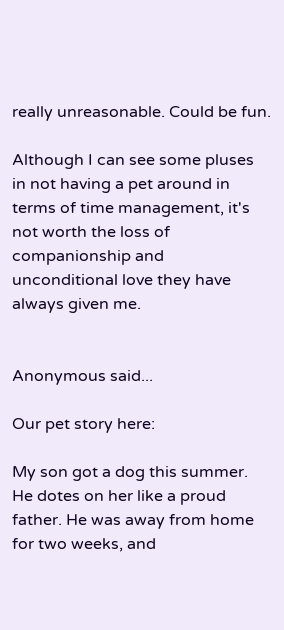really unreasonable. Could be fun.

Although I can see some pluses in not having a pet around in terms of time management, it's not worth the loss of companionship and unconditional love they have always given me.


Anonymous said...

Our pet story here:

My son got a dog this summer. He dotes on her like a proud father. He was away from home for two weeks, and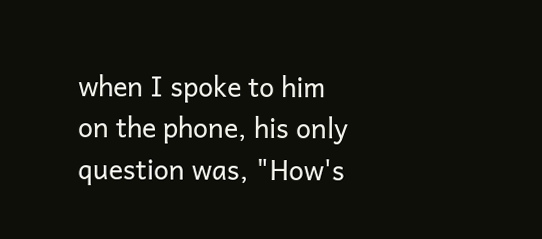when I spoke to him on the phone, his only question was, "How's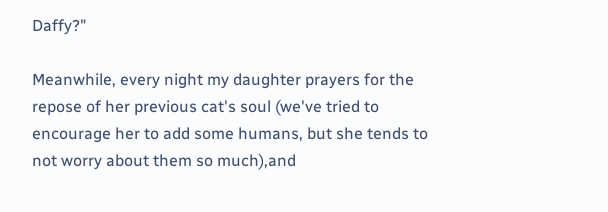Daffy?"

Meanwhile, every night my daughter prayers for the repose of her previous cat's soul (we've tried to encourage her to add some humans, but she tends to not worry about them so much),and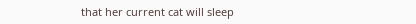that her current cat will sleep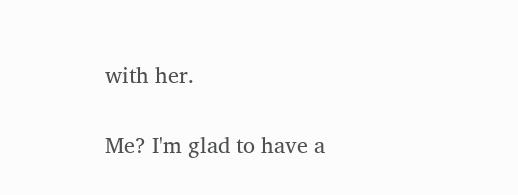with her.

Me? I'm glad to have a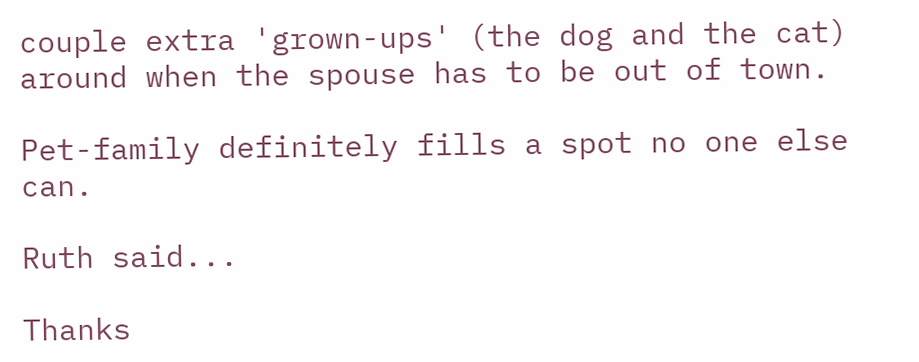couple extra 'grown-ups' (the dog and the cat) around when the spouse has to be out of town.

Pet-family definitely fills a spot no one else can.

Ruth said...

Thanks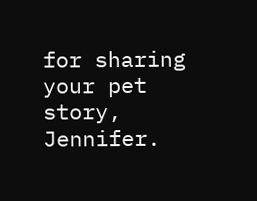for sharing your pet story, Jennifer.